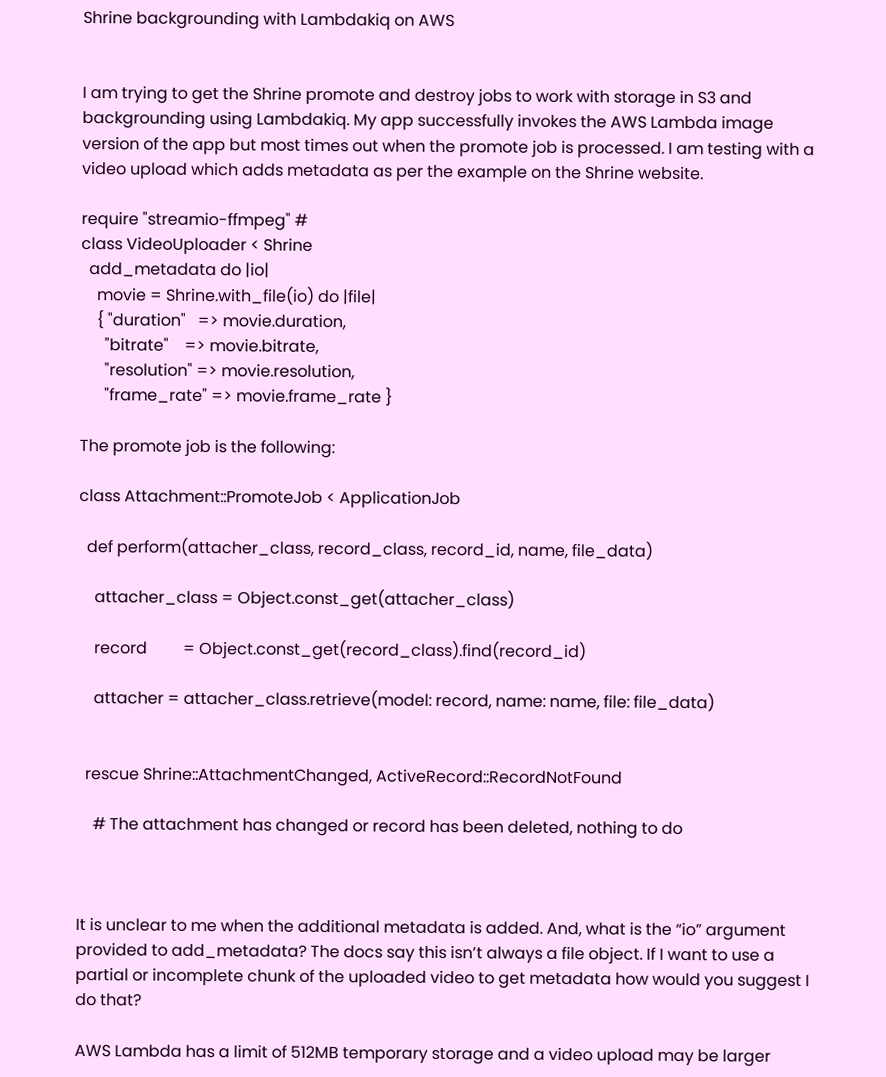Shrine backgrounding with Lambdakiq on AWS


I am trying to get the Shrine promote and destroy jobs to work with storage in S3 and backgrounding using Lambdakiq. My app successfully invokes the AWS Lambda image version of the app but most times out when the promote job is processed. I am testing with a video upload which adds metadata as per the example on the Shrine website.

require "streamio-ffmpeg" #
class VideoUploader < Shrine
  add_metadata do |io|
    movie = Shrine.with_file(io) do |file|
    { "duration"   => movie.duration,
      "bitrate"    => movie.bitrate,
      "resolution" => movie.resolution,
      "frame_rate" => movie.frame_rate }

The promote job is the following:

class Attachment::PromoteJob < ApplicationJob

  def perform(attacher_class, record_class, record_id, name, file_data)

    attacher_class = Object.const_get(attacher_class)

    record         = Object.const_get(record_class).find(record_id)

    attacher = attacher_class.retrieve(model: record, name: name, file: file_data)


  rescue Shrine::AttachmentChanged, ActiveRecord::RecordNotFound

    # The attachment has changed or record has been deleted, nothing to do



It is unclear to me when the additional metadata is added. And, what is the “io” argument provided to add_metadata? The docs say this isn’t always a file object. If I want to use a partial or incomplete chunk of the uploaded video to get metadata how would you suggest I do that?

AWS Lambda has a limit of 512MB temporary storage and a video upload may be larger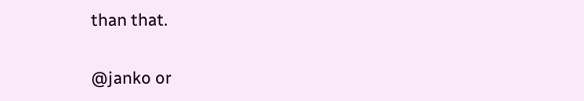than that.

@janko or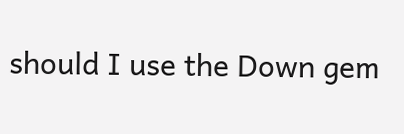should I use the Down gem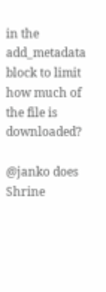in the add_metadata block to limit how much of the file is downloaded?

@janko does Shrine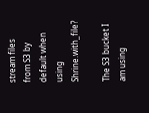stream files from S3 by default when using Shrine.with_file?

The S3 bucket I am using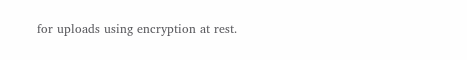for uploads using encryption at rest.